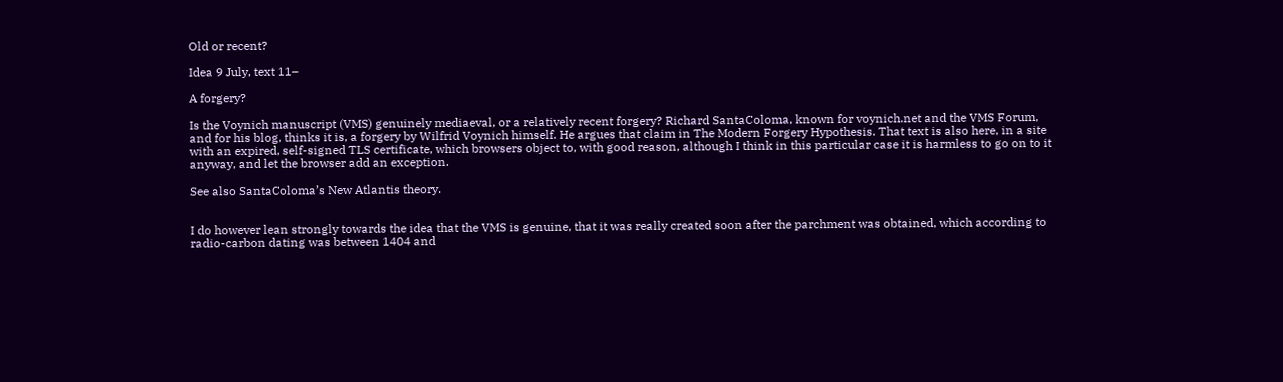Old or recent?

Idea 9 July, text 11–

A forgery?

Is the Voynich manuscript (VMS) genuinely mediaeval, or a relatively recent forgery? Richard SantaColoma, known for voynich.net and the VMS Forum, and for his blog, thinks it is, a forgery by Wilfrid Voynich himself. He argues that claim in The Modern Forgery Hypothesis. That text is also here, in a site with an expired, self-signed TLS certificate, which browsers object to, with good reason, although I think in this particular case it is harmless to go on to it anyway, and let the browser add an exception.

See also SantaColoma’s New Atlantis theory.


I do however lean strongly towards the idea that the VMS is genuine, that it was really created soon after the parchment was obtained, which according to radio-carbon dating was between 1404 and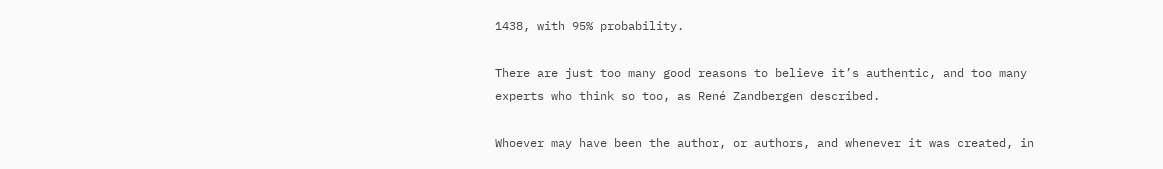1438, with 95% probability.

There are just too many good reasons to believe it’s authentic, and too many experts who think so too, as René Zandbergen described.

Whoever may have been the author, or authors, and whenever it was created, in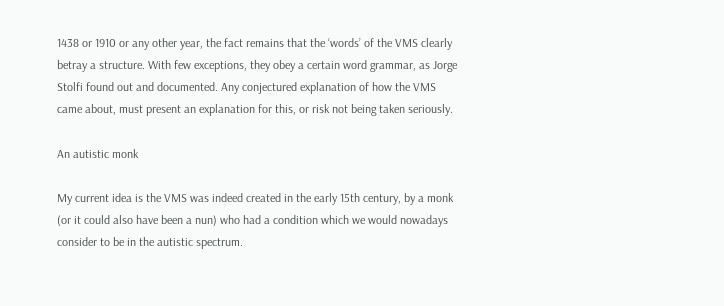1438 or 1910 or any other year, the fact remains that the ‘words’ of the VMS clearly betray a structure. With few exceptions, they obey a certain word grammar, as Jorge Stolfi found out and documented. Any conjectured explanation of how the VMS came about, must present an explanation for this, or risk not being taken seriously.

An autistic monk

My current idea is the VMS was indeed created in the early 15th century, by a monk (or it could also have been a nun) who had a condition which we would nowadays consider to be in the autistic spectrum.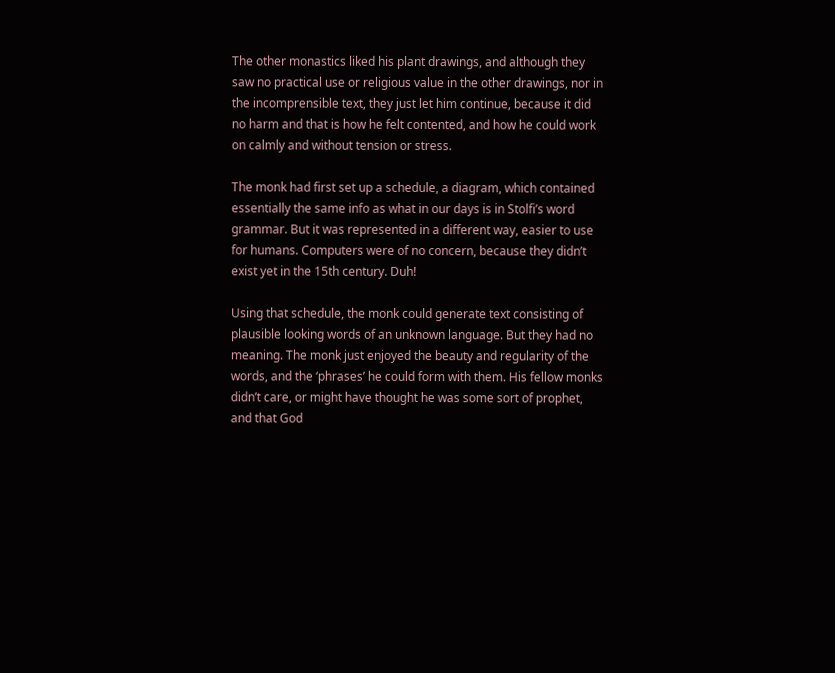The other monastics liked his plant drawings, and although they saw no practical use or religious value in the other drawings, nor in the incomprensible text, they just let him continue, because it did no harm and that is how he felt contented, and how he could work on calmly and without tension or stress.

The monk had first set up a schedule, a diagram, which contained essentially the same info as what in our days is in Stolfi’s word grammar. But it was represented in a different way, easier to use for humans. Computers were of no concern, because they didn’t exist yet in the 15th century. Duh!

Using that schedule, the monk could generate text consisting of plausible looking words of an unknown language. But they had no meaning. The monk just enjoyed the beauty and regularity of the words, and the ‘phrases’ he could form with them. His fellow monks didn’t care, or might have thought he was some sort of prophet, and that God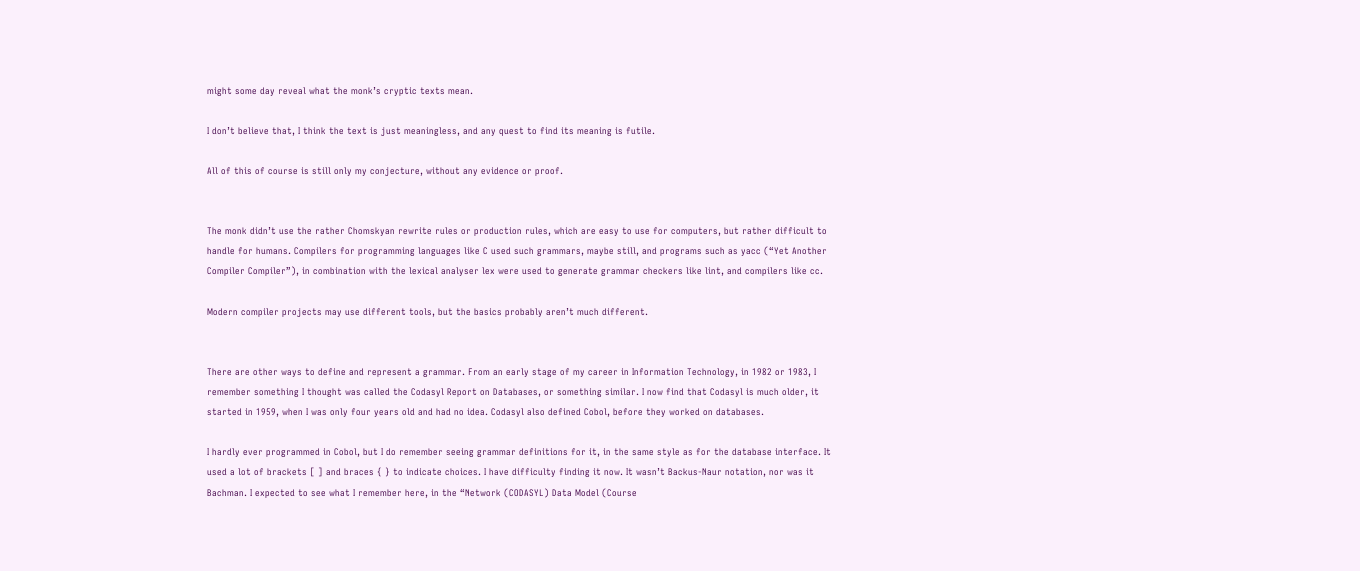might some day reveal what the monk’s cryptic texts mean.

I don’t believe that, I think the text is just meaningless, and any quest to find its meaning is futile.

All of this of course is still only my conjecture, without any evidence or proof.


The monk didn’t use the rather Chomskyan rewrite rules or production rules, which are easy to use for computers, but rather difficult to handle for humans. Compilers for programming languages like C used such grammars, maybe still, and programs such as yacc (“Yet Another Compiler Compiler”), in combination with the lexical analyser lex were used to generate grammar checkers like lint, and compilers like cc.

Modern compiler projects may use different tools, but the basics probably aren’t much different.


There are other ways to define and represent a grammar. From an early stage of my career in Information Technology, in 1982 or 1983, I remember something I thought was called the Codasyl Report on Databases, or something similar. I now find that Codasyl is much older, it started in 1959, when I was only four years old and had no idea. Codasyl also defined Cobol, before they worked on databases.

I hardly ever programmed in Cobol, but I do remember seeing grammar definitions for it, in the same style as for the database interface. It used a lot of brackets [ ] and braces { } to indicate choices. I have difficulty finding it now. It wasn’t Backus-Naur notation, nor was it Bachman. I expected to see what I remember here, in the “Network (CODASYL) Data Model (Course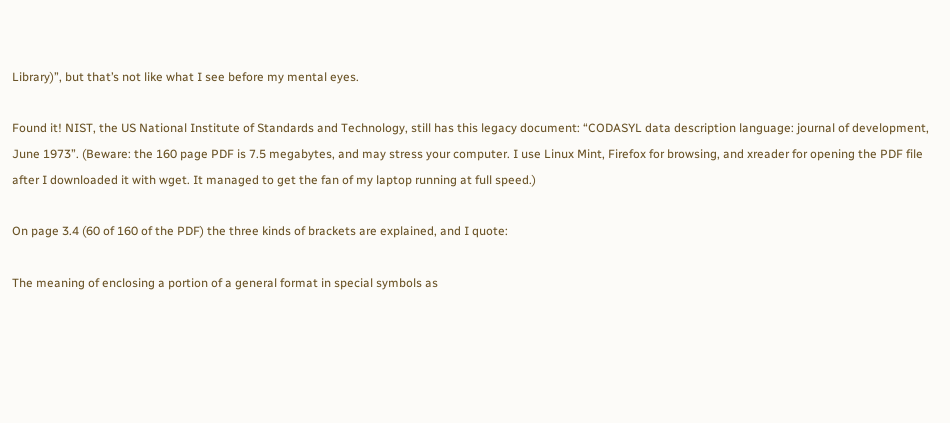Library)”, but that’s not like what I see before my mental eyes.

Found it! NIST, the US National Institute of Standards and Technology, still has this legacy document: “CODASYL data description language: journal of development, June 1973”. (Beware: the 160 page PDF is 7.5 megabytes, and may stress your computer. I use Linux Mint, Firefox for browsing, and xreader for opening the PDF file after I downloaded it with wget. It managed to get the fan of my laptop running at full speed.)

On page 3.4 (60 of 160 of the PDF) the three kinds of brackets are explained, and I quote:

The meaning of enclosing a portion of a general format in special symbols as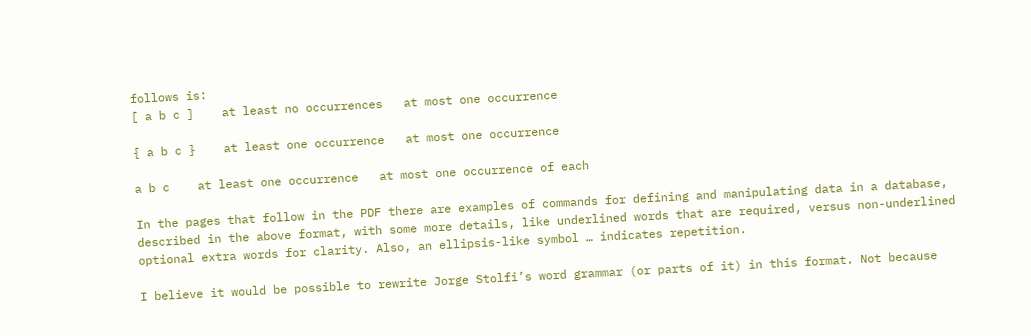follows is:
[ a b c ]    at least no occurrences   at most one occurrence

{ a b c }    at least one occurrence   at most one occurrence

a b c    at least one occurrence   at most one occurrence of each

In the pages that follow in the PDF there are examples of commands for defining and manipulating data in a database, described in the above format, with some more details, like underlined words that are required, versus non-underlined optional extra words for clarity. Also, an ellipsis-like symbol … indicates repetition.

I believe it would be possible to rewrite Jorge Stolfi’s word grammar (or parts of it) in this format. Not because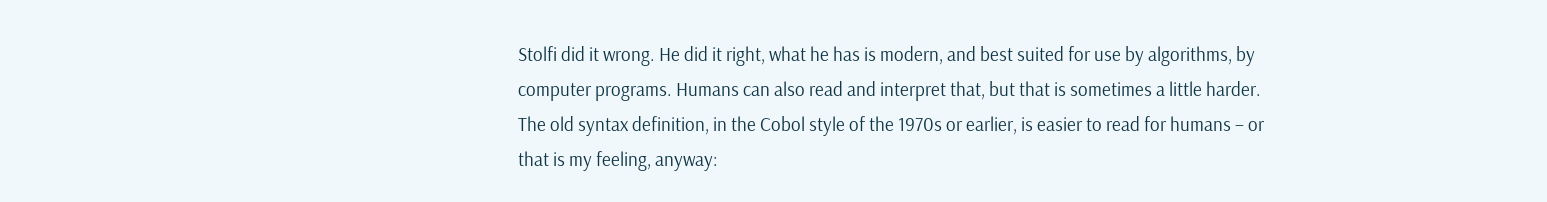Stolfi did it wrong. He did it right, what he has is modern, and best suited for use by algorithms, by computer programs. Humans can also read and interpret that, but that is sometimes a little harder. The old syntax definition, in the Cobol style of the 1970s or earlier, is easier to read for humans – or that is my feeling, anyway: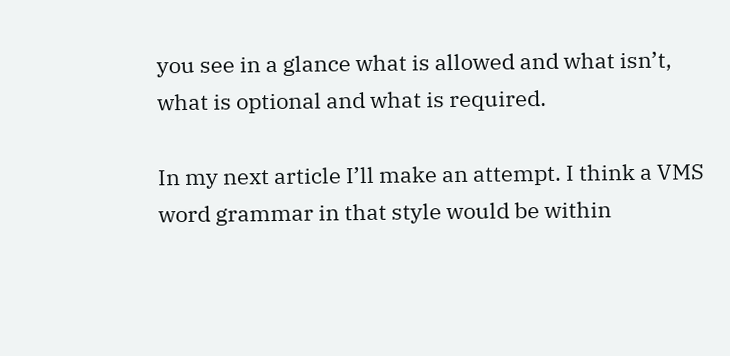you see in a glance what is allowed and what isn’t, what is optional and what is required.

In my next article I’ll make an attempt. I think a VMS word grammar in that style would be within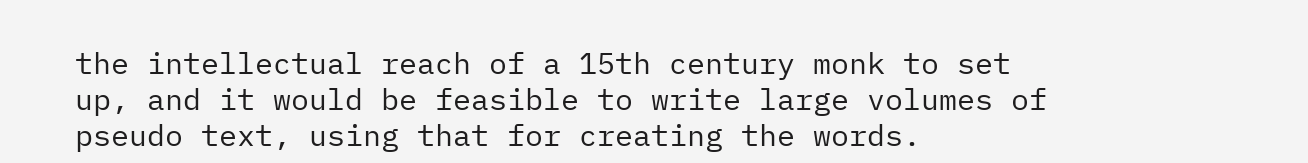the intellectual reach of a 15th century monk to set up, and it would be feasible to write large volumes of pseudo text, using that for creating the words.